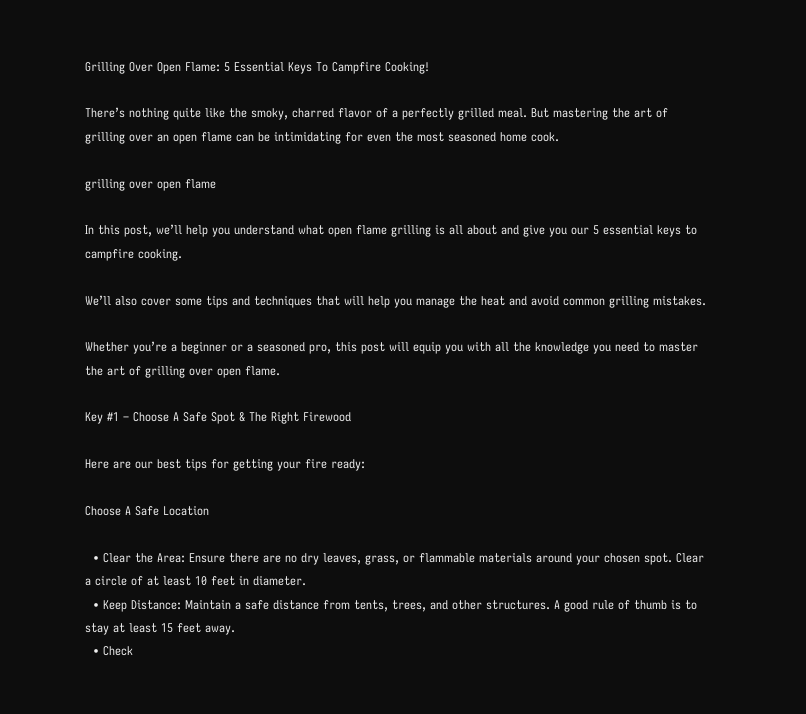Grilling Over Open Flame: 5 Essential Keys To Campfire Cooking!

There’s nothing quite like the smoky, charred flavor of a perfectly grilled meal. But mastering the art of grilling over an open flame can be intimidating for even the most seasoned home cook.

grilling over open flame

In this post, we’ll help you understand what open flame grilling is all about and give you our 5 essential keys to campfire cooking.

We’ll also cover some tips and techniques that will help you manage the heat and avoid common grilling mistakes.

Whether you’re a beginner or a seasoned pro, this post will equip you with all the knowledge you need to master the art of grilling over open flame.

Key #1 – Choose A Safe Spot & The Right Firewood

Here are our best tips for getting your fire ready:

Choose A Safe Location

  • Clear the Area: Ensure there are no dry leaves, grass, or flammable materials around your chosen spot. Clear a circle of at least 10 feet in diameter.
  • Keep Distance: Maintain a safe distance from tents, trees, and other structures. A good rule of thumb is to stay at least 15 feet away.
  • Check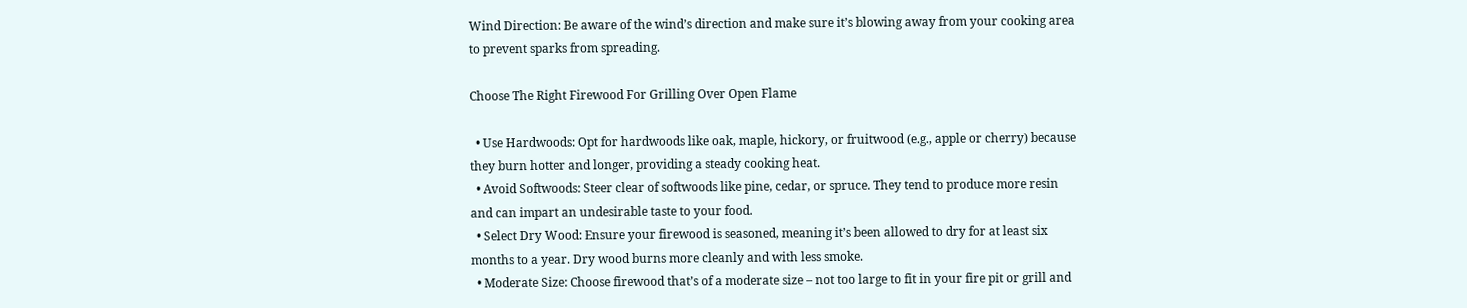Wind Direction: Be aware of the wind’s direction and make sure it’s blowing away from your cooking area to prevent sparks from spreading.

Choose The Right Firewood For Grilling Over Open Flame

  • Use Hardwoods: Opt for hardwoods like oak, maple, hickory, or fruitwood (e.g., apple or cherry) because they burn hotter and longer, providing a steady cooking heat.
  • Avoid Softwoods: Steer clear of softwoods like pine, cedar, or spruce. They tend to produce more resin and can impart an undesirable taste to your food.
  • Select Dry Wood: Ensure your firewood is seasoned, meaning it’s been allowed to dry for at least six months to a year. Dry wood burns more cleanly and with less smoke.
  • Moderate Size: Choose firewood that’s of a moderate size – not too large to fit in your fire pit or grill and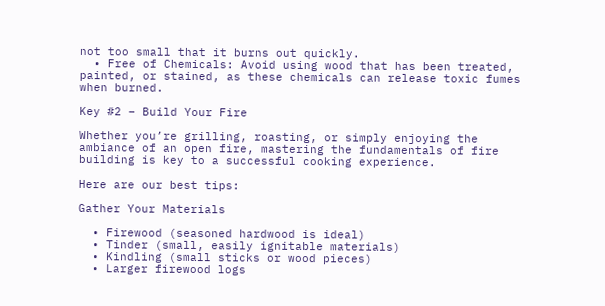not too small that it burns out quickly.
  • Free of Chemicals: Avoid using wood that has been treated, painted, or stained, as these chemicals can release toxic fumes when burned.

Key #2 – Build Your Fire

Whether you’re grilling, roasting, or simply enjoying the ambiance of an open fire, mastering the fundamentals of fire building is key to a successful cooking experience.

Here are our best tips:

Gather Your Materials

  • Firewood (seasoned hardwood is ideal)
  • Tinder (small, easily ignitable materials)
  • Kindling (small sticks or wood pieces)
  • Larger firewood logs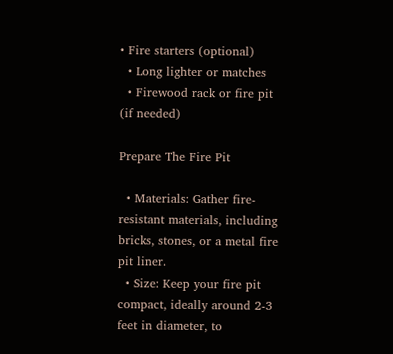• Fire starters (optional)
  • Long lighter or matches
  • Firewood rack or fire pit (if needed)

Prepare The Fire Pit

  • Materials: Gather fire-resistant materials, including bricks, stones, or a metal fire pit liner.
  • Size: Keep your fire pit compact, ideally around 2-3 feet in diameter, to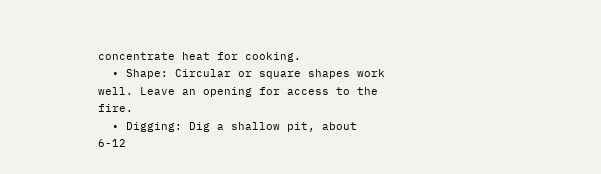concentrate heat for cooking.
  • Shape: Circular or square shapes work well. Leave an opening for access to the fire.
  • Digging: Dig a shallow pit, about 6-12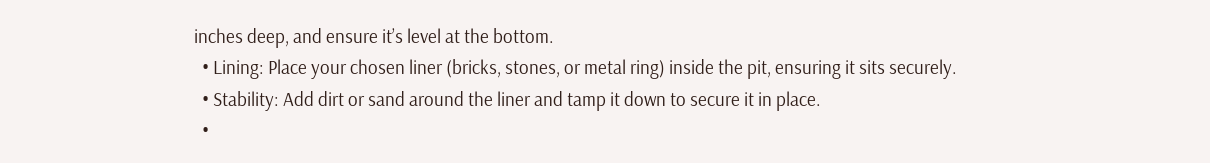inches deep, and ensure it’s level at the bottom.
  • Lining: Place your chosen liner (bricks, stones, or metal ring) inside the pit, ensuring it sits securely.
  • Stability: Add dirt or sand around the liner and tamp it down to secure it in place.
  •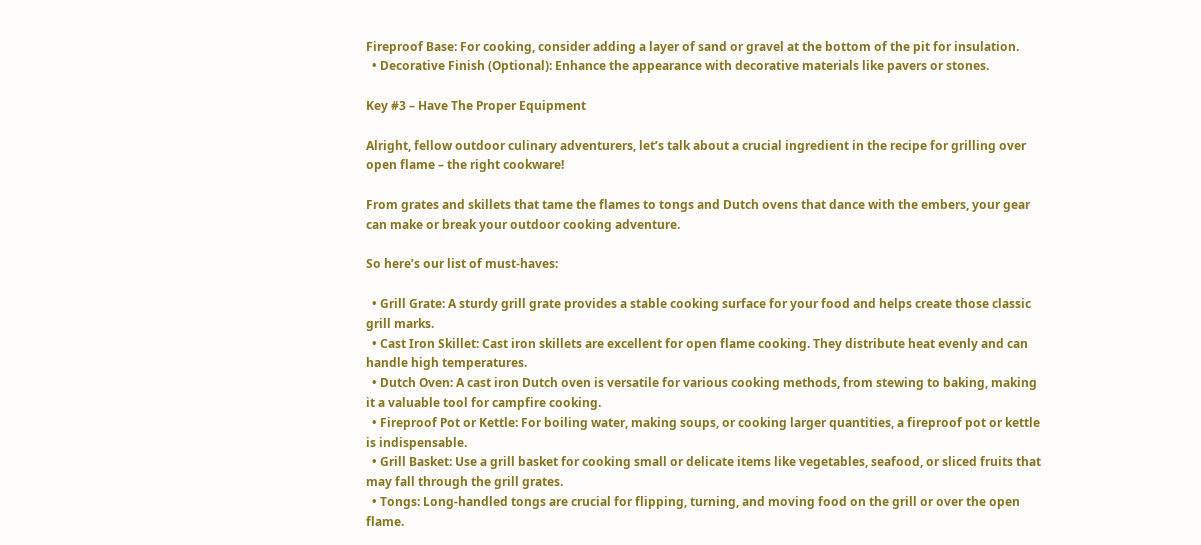Fireproof Base: For cooking, consider adding a layer of sand or gravel at the bottom of the pit for insulation.
  • Decorative Finish (Optional): Enhance the appearance with decorative materials like pavers or stones.

Key #3 – Have The Proper Equipment

Alright, fellow outdoor culinary adventurers, let’s talk about a crucial ingredient in the recipe for grilling over open flame – the right cookware!

From grates and skillets that tame the flames to tongs and Dutch ovens that dance with the embers, your gear can make or break your outdoor cooking adventure.

So here’s our list of must-haves:

  • Grill Grate: A sturdy grill grate provides a stable cooking surface for your food and helps create those classic grill marks.
  • Cast Iron Skillet: Cast iron skillets are excellent for open flame cooking. They distribute heat evenly and can handle high temperatures.
  • Dutch Oven: A cast iron Dutch oven is versatile for various cooking methods, from stewing to baking, making it a valuable tool for campfire cooking.
  • Fireproof Pot or Kettle: For boiling water, making soups, or cooking larger quantities, a fireproof pot or kettle is indispensable.
  • Grill Basket: Use a grill basket for cooking small or delicate items like vegetables, seafood, or sliced fruits that may fall through the grill grates.
  • Tongs: Long-handled tongs are crucial for flipping, turning, and moving food on the grill or over the open flame.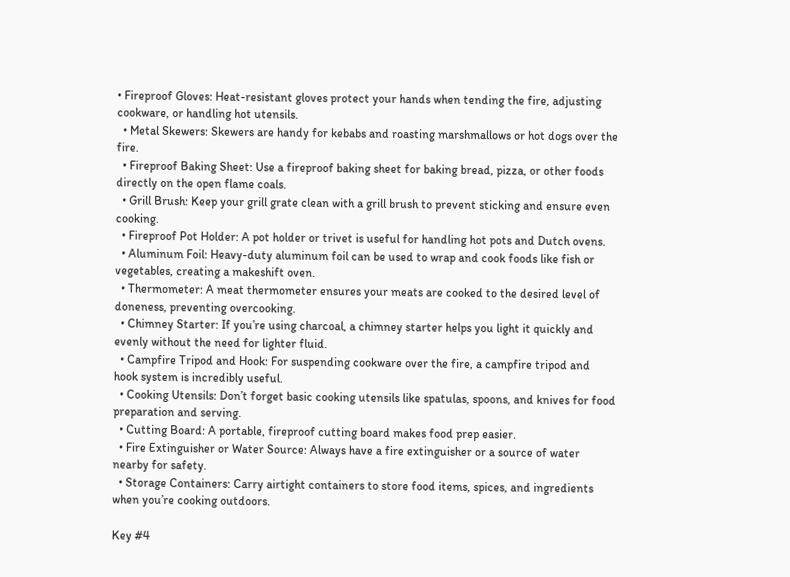• Fireproof Gloves: Heat-resistant gloves protect your hands when tending the fire, adjusting cookware, or handling hot utensils.
  • Metal Skewers: Skewers are handy for kebabs and roasting marshmallows or hot dogs over the fire.
  • Fireproof Baking Sheet: Use a fireproof baking sheet for baking bread, pizza, or other foods directly on the open flame coals.
  • Grill Brush: Keep your grill grate clean with a grill brush to prevent sticking and ensure even cooking.
  • Fireproof Pot Holder: A pot holder or trivet is useful for handling hot pots and Dutch ovens.
  • Aluminum Foil: Heavy-duty aluminum foil can be used to wrap and cook foods like fish or vegetables, creating a makeshift oven.
  • Thermometer: A meat thermometer ensures your meats are cooked to the desired level of doneness, preventing overcooking.
  • Chimney Starter: If you’re using charcoal, a chimney starter helps you light it quickly and evenly without the need for lighter fluid.
  • Campfire Tripod and Hook: For suspending cookware over the fire, a campfire tripod and hook system is incredibly useful.
  • Cooking Utensils: Don’t forget basic cooking utensils like spatulas, spoons, and knives for food preparation and serving.
  • Cutting Board: A portable, fireproof cutting board makes food prep easier.
  • Fire Extinguisher or Water Source: Always have a fire extinguisher or a source of water nearby for safety.
  • Storage Containers: Carry airtight containers to store food items, spices, and ingredients when you’re cooking outdoors.

Key #4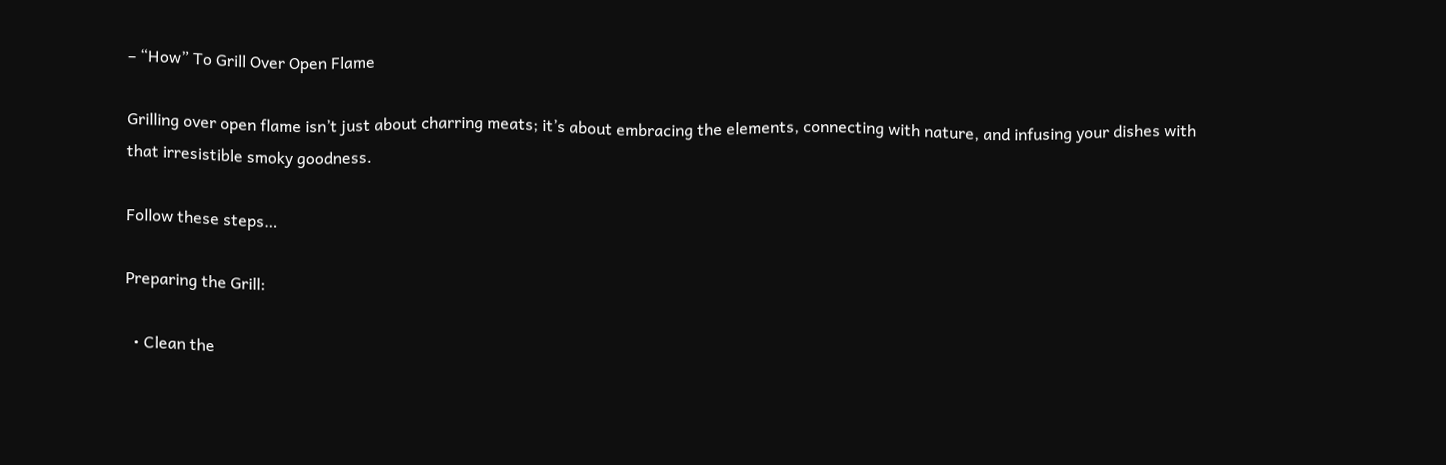– “How” To Grill Over Open Flame

Grilling over open flame isn’t just about charring meats; it’s about embracing the elements, connecting with nature, and infusing your dishes with that irresistible smoky goodness.

Follow these steps…

Preparing the Grill:

  • Clean the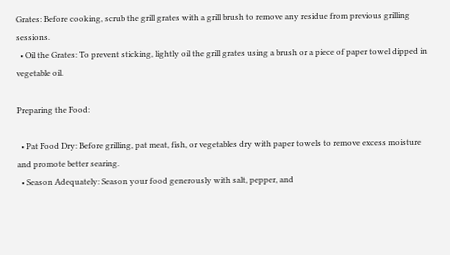Grates: Before cooking, scrub the grill grates with a grill brush to remove any residue from previous grilling sessions.
  • Oil the Grates: To prevent sticking, lightly oil the grill grates using a brush or a piece of paper towel dipped in vegetable oil.

Preparing the Food:

  • Pat Food Dry: Before grilling, pat meat, fish, or vegetables dry with paper towels to remove excess moisture and promote better searing.
  • Season Adequately: Season your food generously with salt, pepper, and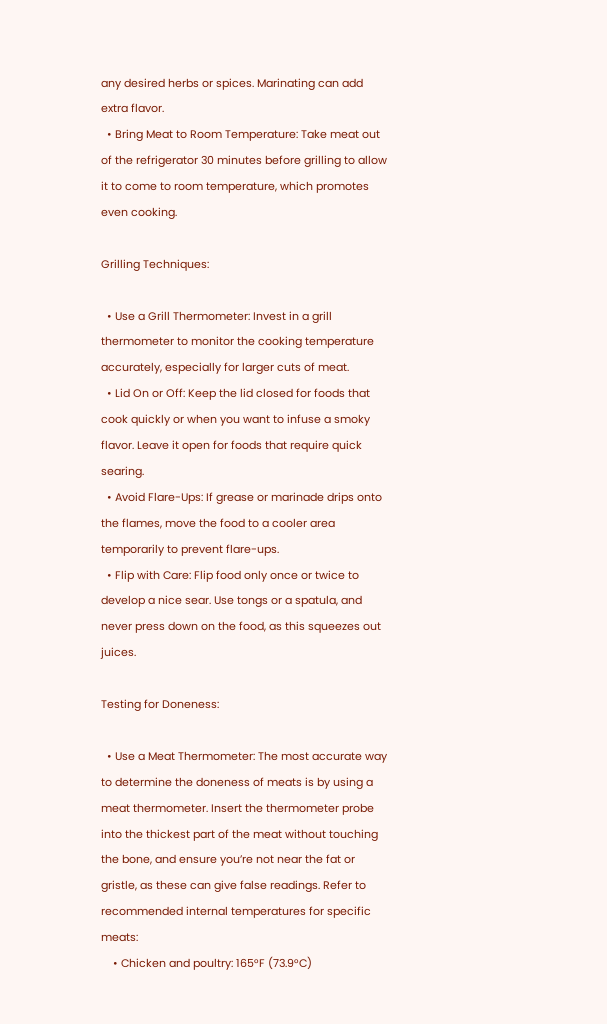any desired herbs or spices. Marinating can add extra flavor.
  • Bring Meat to Room Temperature: Take meat out of the refrigerator 30 minutes before grilling to allow it to come to room temperature, which promotes even cooking.

Grilling Techniques:

  • Use a Grill Thermometer: Invest in a grill thermometer to monitor the cooking temperature accurately, especially for larger cuts of meat.
  • Lid On or Off: Keep the lid closed for foods that cook quickly or when you want to infuse a smoky flavor. Leave it open for foods that require quick searing.
  • Avoid Flare-Ups: If grease or marinade drips onto the flames, move the food to a cooler area temporarily to prevent flare-ups.
  • Flip with Care: Flip food only once or twice to develop a nice sear. Use tongs or a spatula, and never press down on the food, as this squeezes out juices.

Testing for Doneness:

  • Use a Meat Thermometer: The most accurate way to determine the doneness of meats is by using a meat thermometer. Insert the thermometer probe into the thickest part of the meat without touching the bone, and ensure you’re not near the fat or gristle, as these can give false readings. Refer to recommended internal temperatures for specific meats:
    • Chicken and poultry: 165°F (73.9°C)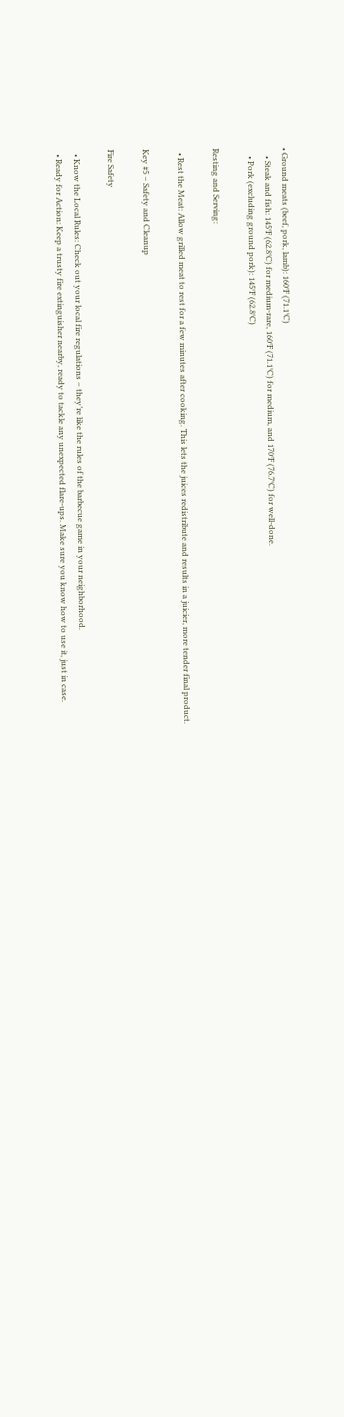• Ground meats (beef, pork, lamb): 160°F (71.1°C)
    • Steak and fish: 145°F (62.8°C) for medium-rare, 160°F (71.1°C) for medium, and 170°F (76.7°C) for well-done.
    • Pork (excluding ground pork): 145°F (62.8°C)

Resting and Serving:

  • Rest the Meat: Allow grilled meat to rest for a few minutes after cooking. This lets the juices redistribute and results in a juicier, more tender final product.

Key #5 – Safety and Cleanup

Fire Safety

  • Know the Local Rules: Check out your local fire regulations – they’re like the rules of the barbecue game in your neighborhood.
  • Ready for Action: Keep a trusty fire extinguisher nearby, ready to tackle any unexpected flare-ups. Make sure you know how to use it, just in case.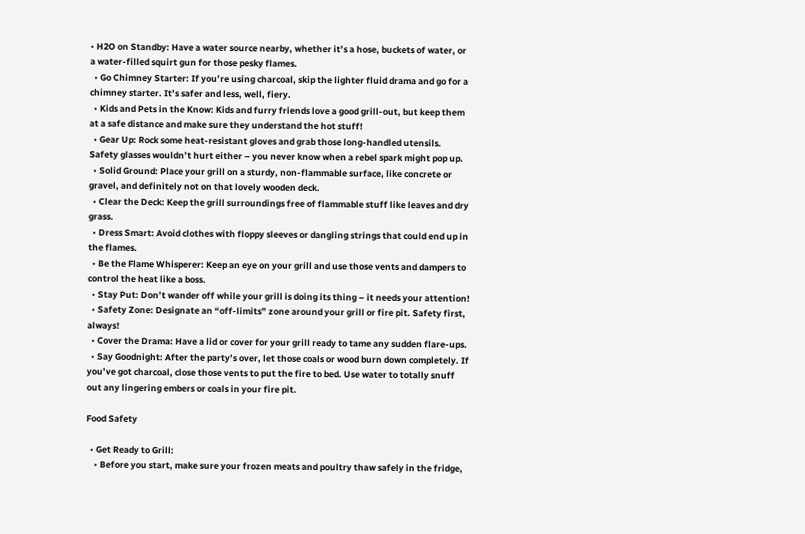• H2O on Standby: Have a water source nearby, whether it’s a hose, buckets of water, or a water-filled squirt gun for those pesky flames.
  • Go Chimney Starter: If you’re using charcoal, skip the lighter fluid drama and go for a chimney starter. It’s safer and less, well, fiery.
  • Kids and Pets in the Know: Kids and furry friends love a good grill-out, but keep them at a safe distance and make sure they understand the hot stuff!
  • Gear Up: Rock some heat-resistant gloves and grab those long-handled utensils. Safety glasses wouldn’t hurt either – you never know when a rebel spark might pop up.
  • Solid Ground: Place your grill on a sturdy, non-flammable surface, like concrete or gravel, and definitely not on that lovely wooden deck.
  • Clear the Deck: Keep the grill surroundings free of flammable stuff like leaves and dry grass.
  • Dress Smart: Avoid clothes with floppy sleeves or dangling strings that could end up in the flames.
  • Be the Flame Whisperer: Keep an eye on your grill and use those vents and dampers to control the heat like a boss.
  • Stay Put: Don’t wander off while your grill is doing its thing – it needs your attention!
  • Safety Zone: Designate an “off-limits” zone around your grill or fire pit. Safety first, always!
  • Cover the Drama: Have a lid or cover for your grill ready to tame any sudden flare-ups.
  • Say Goodnight: After the party’s over, let those coals or wood burn down completely. If you’ve got charcoal, close those vents to put the fire to bed. Use water to totally snuff out any lingering embers or coals in your fire pit.

Food Safety

  • Get Ready to Grill:
    • Before you start, make sure your frozen meats and poultry thaw safely in the fridge,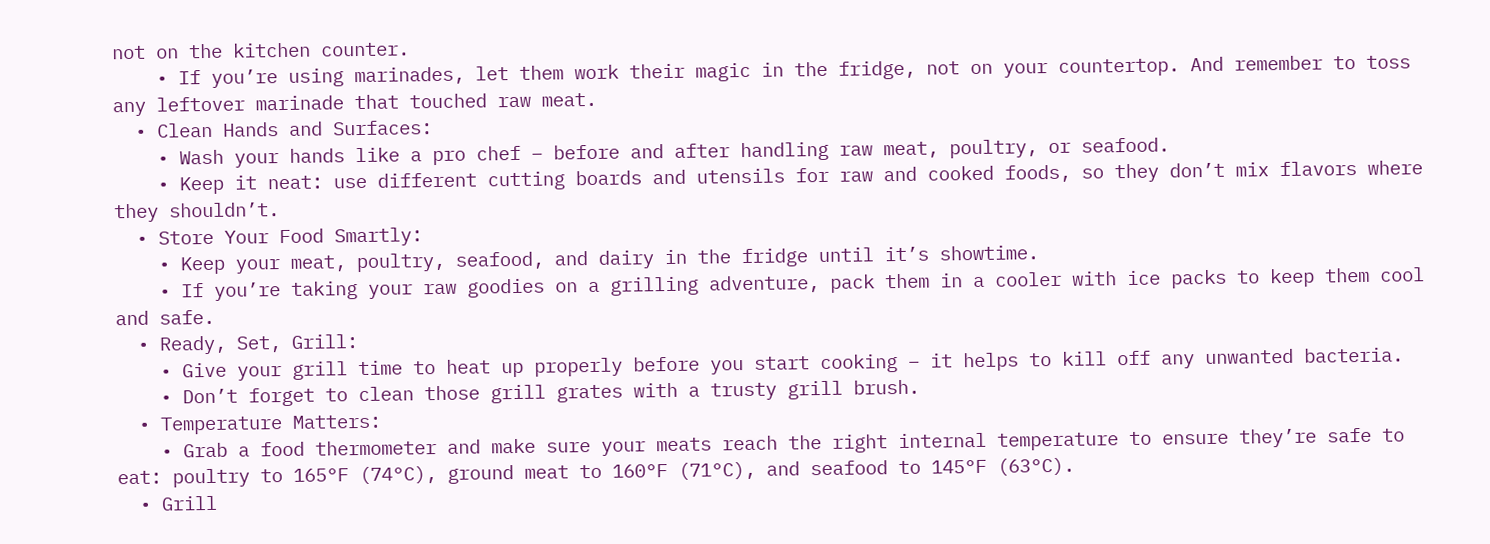not on the kitchen counter.
    • If you’re using marinades, let them work their magic in the fridge, not on your countertop. And remember to toss any leftover marinade that touched raw meat.
  • Clean Hands and Surfaces:
    • Wash your hands like a pro chef – before and after handling raw meat, poultry, or seafood.
    • Keep it neat: use different cutting boards and utensils for raw and cooked foods, so they don’t mix flavors where they shouldn’t.
  • Store Your Food Smartly:
    • Keep your meat, poultry, seafood, and dairy in the fridge until it’s showtime.
    • If you’re taking your raw goodies on a grilling adventure, pack them in a cooler with ice packs to keep them cool and safe.
  • Ready, Set, Grill:
    • Give your grill time to heat up properly before you start cooking – it helps to kill off any unwanted bacteria.
    • Don’t forget to clean those grill grates with a trusty grill brush.
  • Temperature Matters:
    • Grab a food thermometer and make sure your meats reach the right internal temperature to ensure they’re safe to eat: poultry to 165°F (74°C), ground meat to 160°F (71°C), and seafood to 145°F (63°C).
  • Grill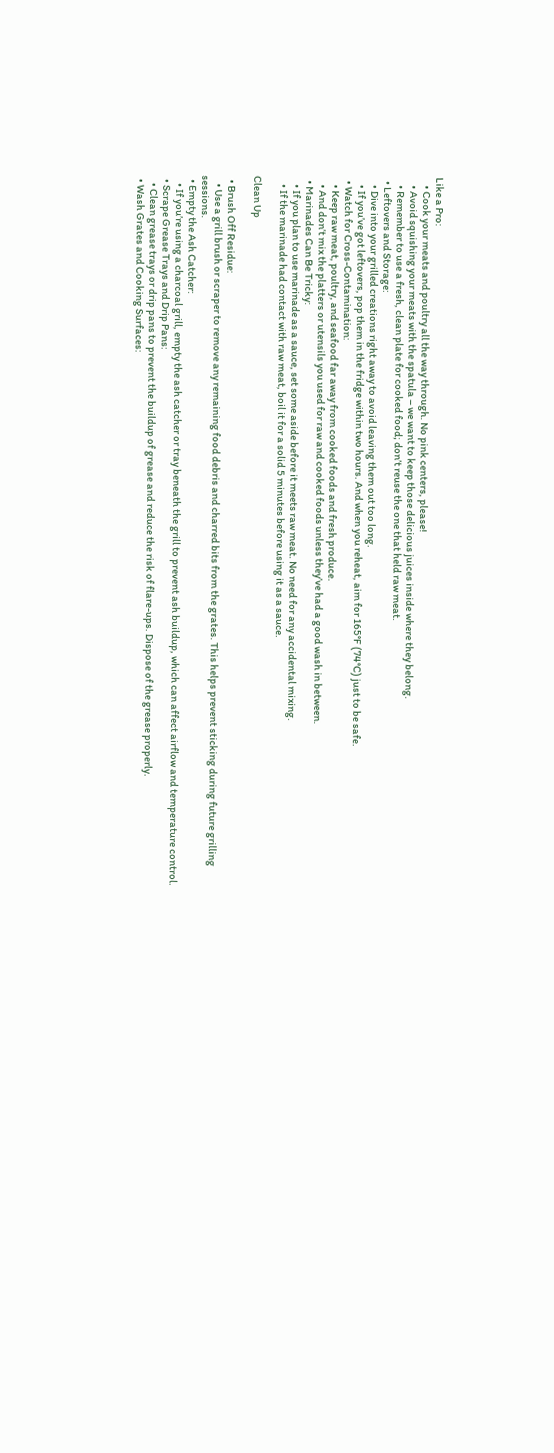Like a Pro:
    • Cook your meats and poultry all the way through. No pink centers, please!
    • Avoid squishing your meats with the spatula – we want to keep those delicious juices inside where they belong.
    • Remember to use a fresh, clean plate for cooked food; don’t reuse the one that held raw meat.
  • Leftovers and Storage:
    • Dive into your grilled creations right away to avoid leaving them out too long.
    • If you’ve got leftovers, pop them in the fridge within two hours. And when you reheat, aim for 165°F (74°C) just to be safe.
  • Watch for Cross-Contamination:
    • Keep raw meat, poultry, and seafood far away from cooked foods and fresh produce.
    • And don’t mix the platters or utensils you used for raw and cooked foods unless they’ve had a good wash in between.
  • Marinades Can Be Tricky:
    • If you plan to use marinade as a sauce, set some aside before it meets raw meat. No need for any accidental mixing.
    • If the marinade had contact with raw meat, boil it for a solid 5 minutes before using it as a sauce.

Clean Up

  • Brush Off Residue:
    • Use a grill brush or scraper to remove any remaining food debris and charred bits from the grates. This helps prevent sticking during future grilling sessions.
  • Empty the Ash Catcher:
    • If you’re using a charcoal grill, empty the ash catcher or tray beneath the grill to prevent ash buildup, which can affect airflow and temperature control.
  • Scrape Grease Trays and Drip Pans:
    • Clean grease trays or drip pans to prevent the buildup of grease and reduce the risk of flare-ups. Dispose of the grease properly.
  • Wash Grates and Cooking Surfaces: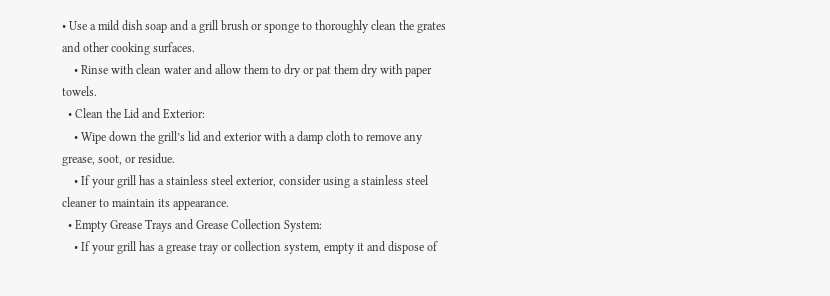• Use a mild dish soap and a grill brush or sponge to thoroughly clean the grates and other cooking surfaces.
    • Rinse with clean water and allow them to dry or pat them dry with paper towels.
  • Clean the Lid and Exterior:
    • Wipe down the grill’s lid and exterior with a damp cloth to remove any grease, soot, or residue.
    • If your grill has a stainless steel exterior, consider using a stainless steel cleaner to maintain its appearance.
  • Empty Grease Trays and Grease Collection System:
    • If your grill has a grease tray or collection system, empty it and dispose of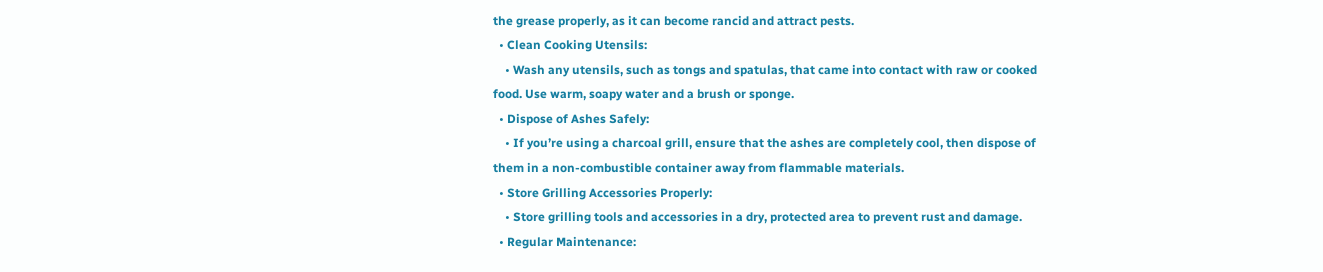the grease properly, as it can become rancid and attract pests.
  • Clean Cooking Utensils:
    • Wash any utensils, such as tongs and spatulas, that came into contact with raw or cooked food. Use warm, soapy water and a brush or sponge.
  • Dispose of Ashes Safely:
    • If you’re using a charcoal grill, ensure that the ashes are completely cool, then dispose of them in a non-combustible container away from flammable materials.
  • Store Grilling Accessories Properly:
    • Store grilling tools and accessories in a dry, protected area to prevent rust and damage.
  • Regular Maintenance: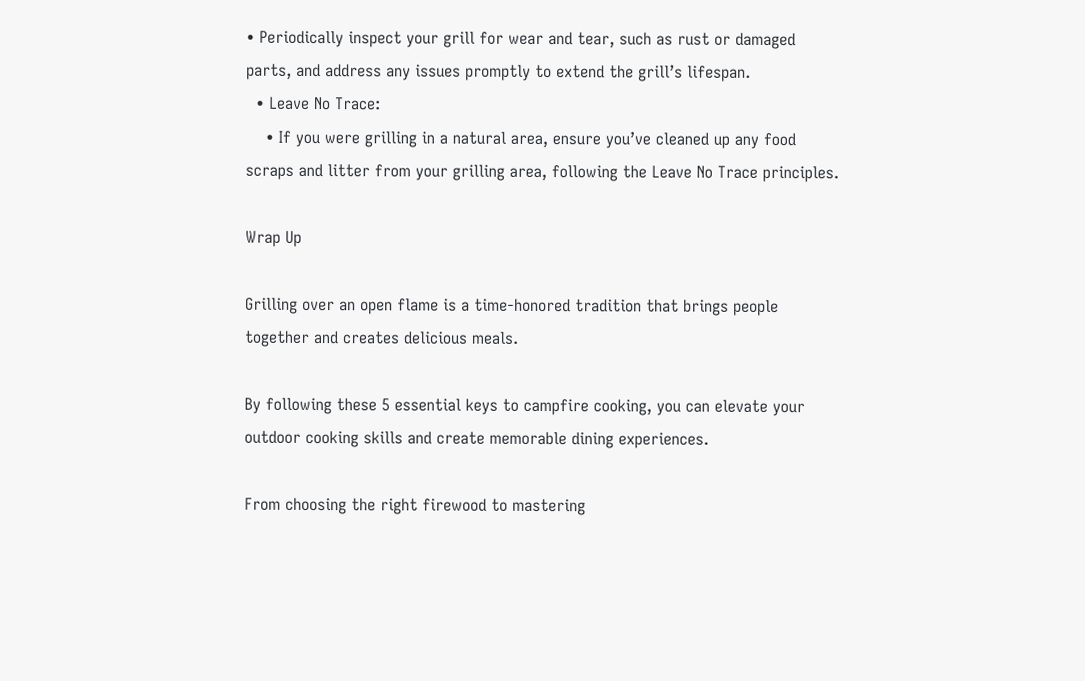• Periodically inspect your grill for wear and tear, such as rust or damaged parts, and address any issues promptly to extend the grill’s lifespan.
  • Leave No Trace:
    • If you were grilling in a natural area, ensure you’ve cleaned up any food scraps and litter from your grilling area, following the Leave No Trace principles.

Wrap Up

Grilling over an open flame is a time-honored tradition that brings people together and creates delicious meals.

By following these 5 essential keys to campfire cooking, you can elevate your outdoor cooking skills and create memorable dining experiences.

From choosing the right firewood to mastering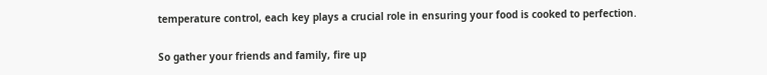temperature control, each key plays a crucial role in ensuring your food is cooked to perfection.

So gather your friends and family, fire up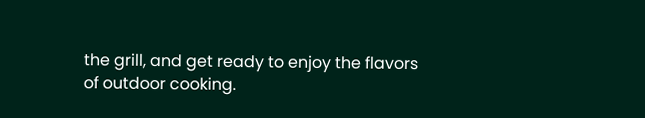the grill, and get ready to enjoy the flavors of outdoor cooking.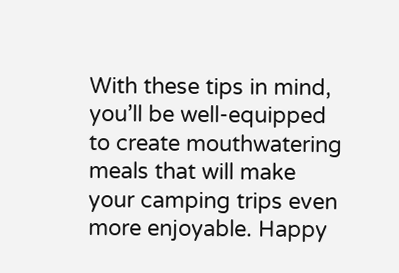With these tips in mind, you’ll be well-equipped to create mouthwatering meals that will make your camping trips even more enjoyable. Happy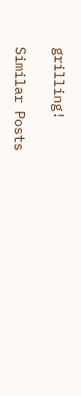grilling!

Similar Posts